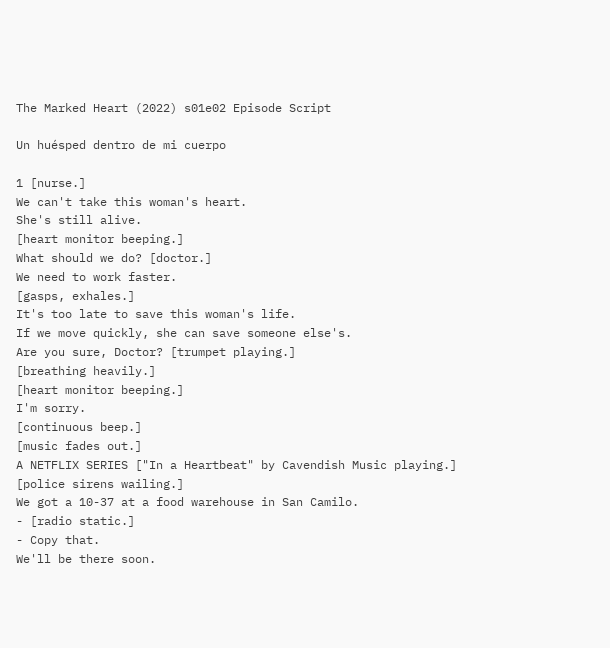The Marked Heart (2022) s01e02 Episode Script

Un huésped dentro de mi cuerpo

1 [nurse.]
We can't take this woman's heart.
She's still alive.
[heart monitor beeping.]
What should we do? [doctor.]
We need to work faster.
[gasps, exhales.]
It's too late to save this woman's life.
If we move quickly, she can save someone else's.
Are you sure, Doctor? [trumpet playing.]
[breathing heavily.]
[heart monitor beeping.]
I'm sorry.
[continuous beep.]
[music fades out.]
A NETFLIX SERIES ["In a Heartbeat" by Cavendish Music playing.]
[police sirens wailing.]
We got a 10-37 at a food warehouse in San Camilo.
- [radio static.]
- Copy that.
We'll be there soon.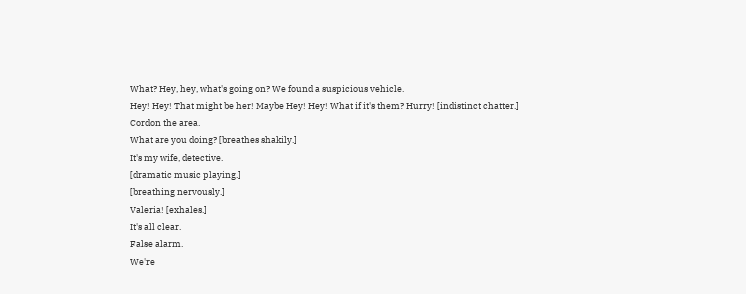What? Hey, hey, what's going on? We found a suspicious vehicle.
Hey! Hey! That might be her! Maybe Hey! Hey! What if it's them? Hurry! [indistinct chatter.]
Cordon the area.
What are you doing? [breathes shakily.]
It's my wife, detective.
[dramatic music playing.]
[breathing nervously.]
Valeria! [exhales.]
It's all clear.
False alarm.
We're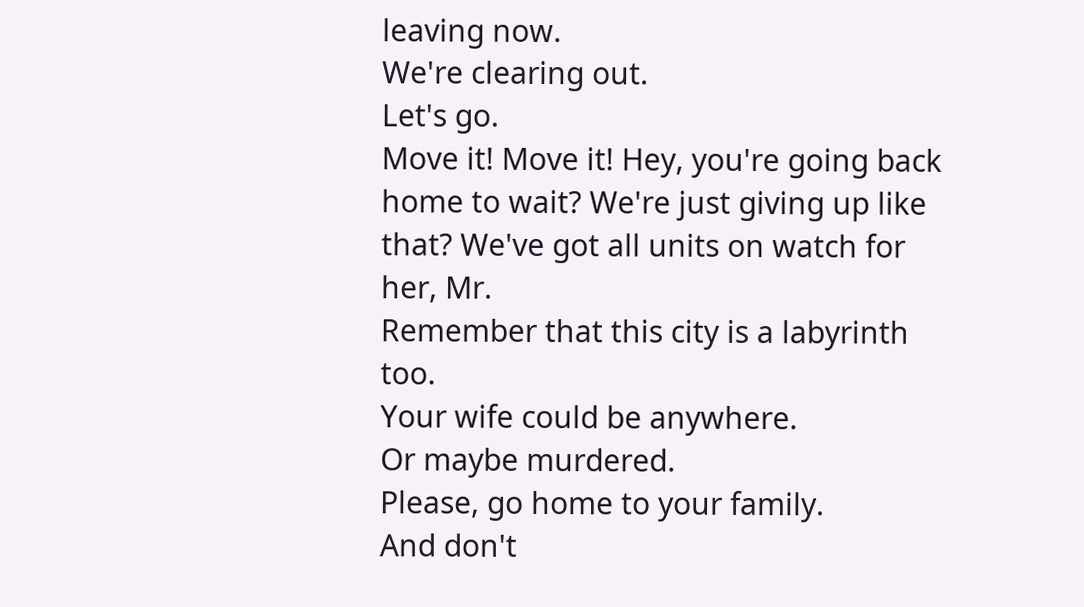leaving now.
We're clearing out.
Let's go.
Move it! Move it! Hey, you're going back home to wait? We're just giving up like that? We've got all units on watch for her, Mr.
Remember that this city is a labyrinth too.
Your wife could be anywhere.
Or maybe murdered.
Please, go home to your family.
And don't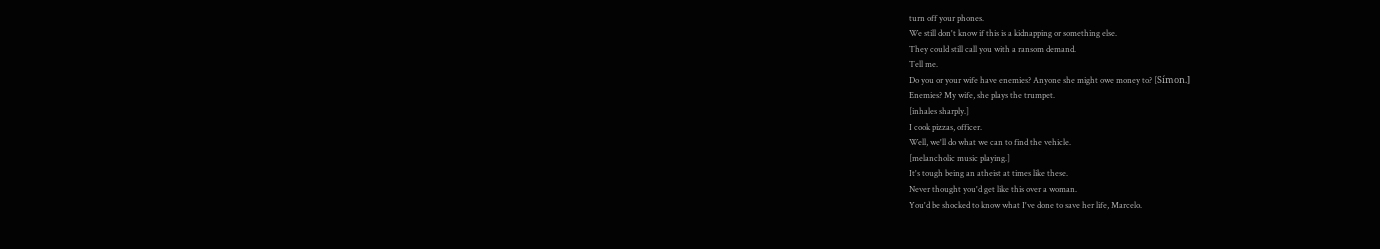turn off your phones.
We still don't know if this is a kidnapping or something else.
They could still call you with a ransom demand.
Tell me.
Do you or your wife have enemies? Anyone she might owe money to? [Símon.]
Enemies? My wife, she plays the trumpet.
[inhales sharply.]
I cook pizzas, officer.
Well, we'll do what we can to find the vehicle.
[melancholic music playing.]
It's tough being an atheist at times like these.
Never thought you'd get like this over a woman.
You'd be shocked to know what I've done to save her life, Marcelo.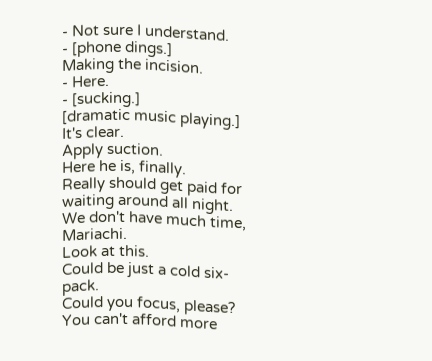- Not sure I understand.
- [phone dings.]
Making the incision.
- Here.
- [sucking.]
[dramatic music playing.]
It's clear.
Apply suction.
Here he is, finally.
Really should get paid for waiting around all night.
We don't have much time, Mariachi.
Look at this.
Could be just a cold six-pack.
Could you focus, please? You can't afford more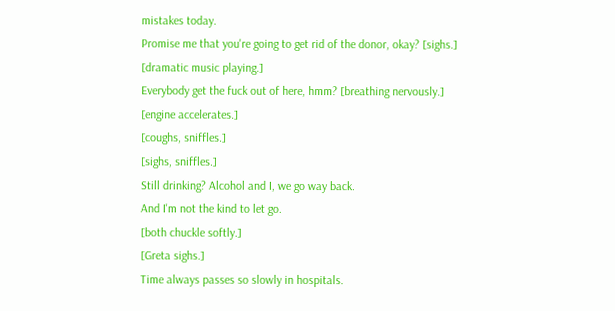mistakes today.
Promise me that you're going to get rid of the donor, okay? [sighs.]
[dramatic music playing.]
Everybody get the fuck out of here, hmm? [breathing nervously.]
[engine accelerates.]
[coughs, sniffles.]
[sighs, sniffles.]
Still drinking? Alcohol and I, we go way back.
And I'm not the kind to let go.
[both chuckle softly.]
[Greta sighs.]
Time always passes so slowly in hospitals.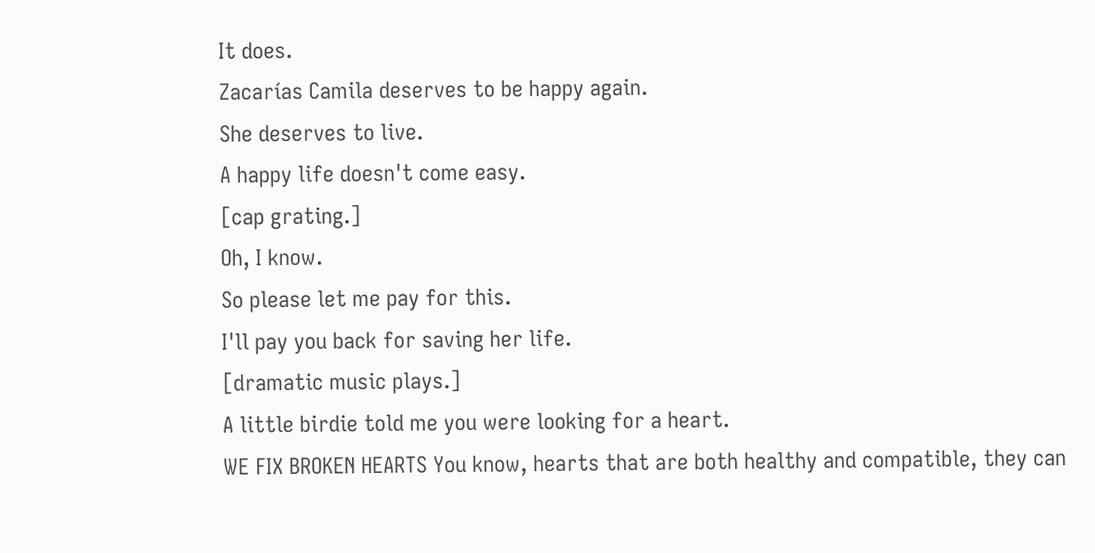It does.
Zacarías Camila deserves to be happy again.
She deserves to live.
A happy life doesn't come easy.
[cap grating.]
Oh, I know.
So please let me pay for this.
I'll pay you back for saving her life.
[dramatic music plays.]
A little birdie told me you were looking for a heart.
WE FIX BROKEN HEARTS You know, hearts that are both healthy and compatible, they can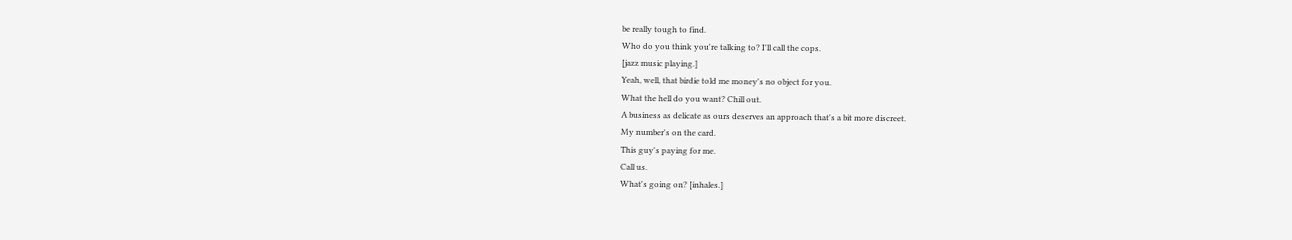be really tough to find.
Who do you think you're talking to? I'll call the cops.
[jazz music playing.]
Yeah, well, that birdie told me money's no object for you.
What the hell do you want? Chill out.
A business as delicate as ours deserves an approach that's a bit more discreet.
My number's on the card.
This guy's paying for me.
Call us.
What's going on? [inhales.]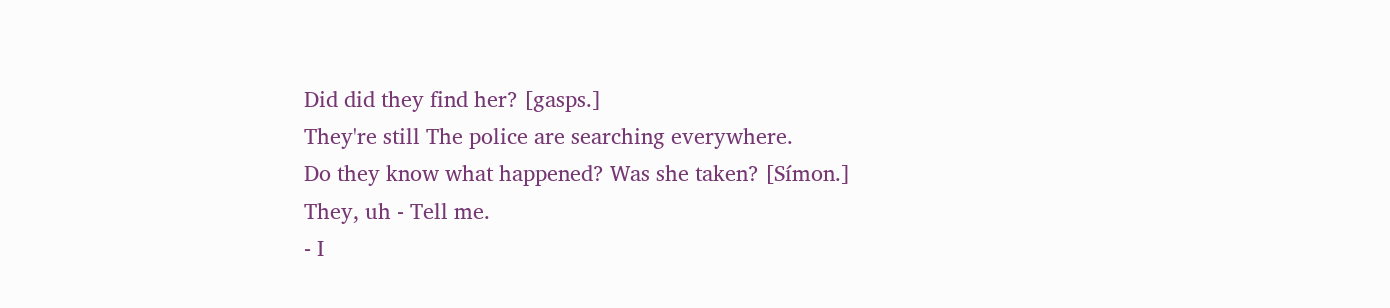Did did they find her? [gasps.]
They're still The police are searching everywhere.
Do they know what happened? Was she taken? [Símon.]
They, uh - Tell me.
- I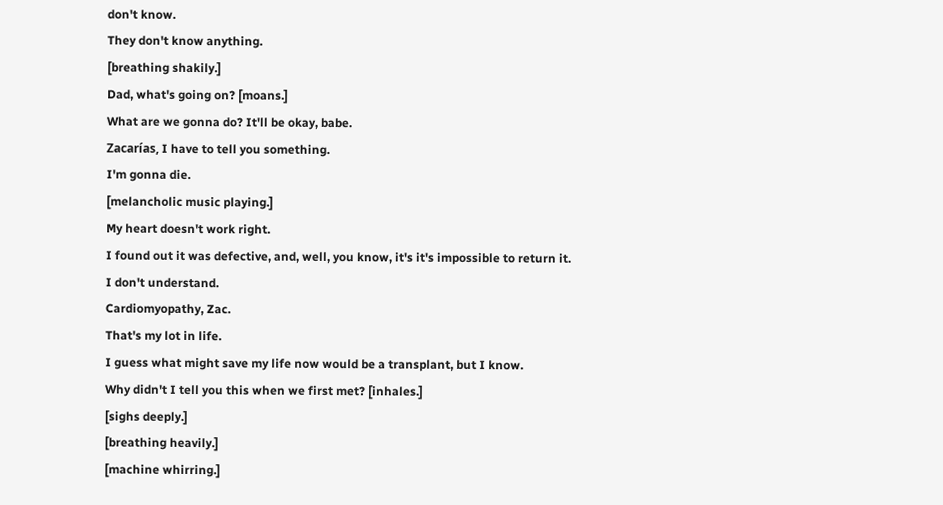don't know.
They don't know anything.
[breathing shakily.]
Dad, what's going on? [moans.]
What are we gonna do? It'll be okay, babe.
Zacarías, I have to tell you something.
I'm gonna die.
[melancholic music playing.]
My heart doesn't work right.
I found out it was defective, and, well, you know, it's it's impossible to return it.
I don't understand.
Cardiomyopathy, Zac.
That's my lot in life.
I guess what might save my life now would be a transplant, but I know.
Why didn't I tell you this when we first met? [inhales.]
[sighs deeply.]
[breathing heavily.]
[machine whirring.]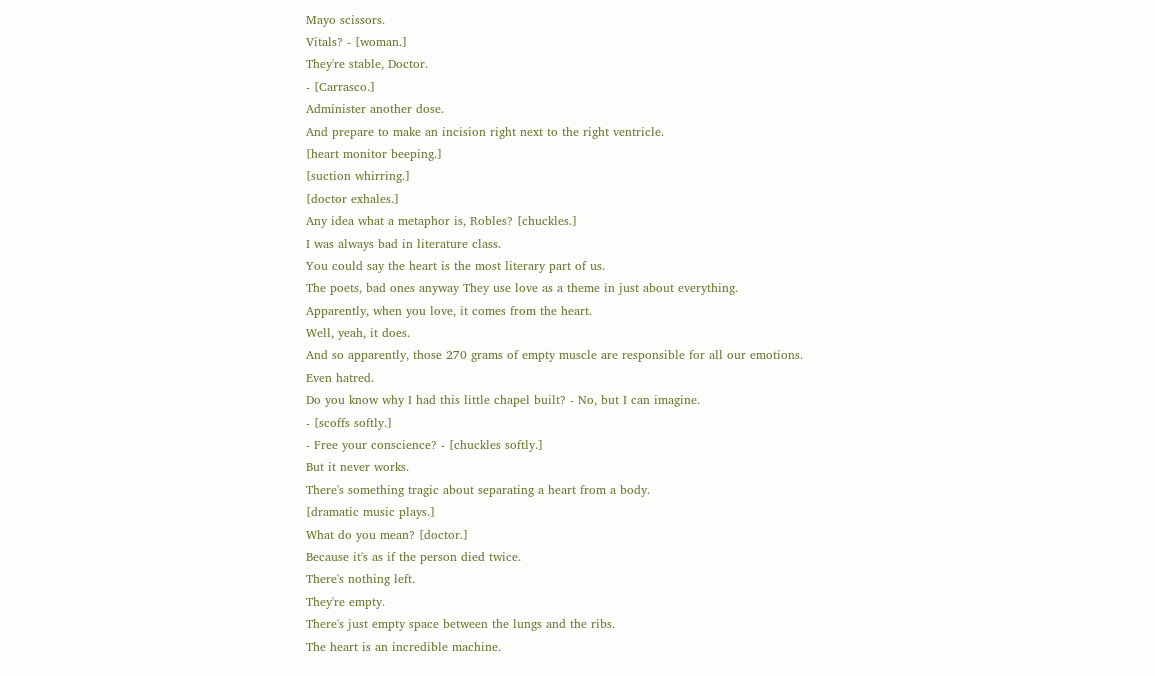Mayo scissors.
Vitals? - [woman.]
They're stable, Doctor.
- [Carrasco.]
Administer another dose.
And prepare to make an incision right next to the right ventricle.
[heart monitor beeping.]
[suction whirring.]
[doctor exhales.]
Any idea what a metaphor is, Robles? [chuckles.]
I was always bad in literature class.
You could say the heart is the most literary part of us.
The poets, bad ones anyway They use love as a theme in just about everything.
Apparently, when you love, it comes from the heart.
Well, yeah, it does.
And so apparently, those 270 grams of empty muscle are responsible for all our emotions.
Even hatred.
Do you know why I had this little chapel built? - No, but I can imagine.
- [scoffs softly.]
- Free your conscience? - [chuckles softly.]
But it never works.
There's something tragic about separating a heart from a body.
[dramatic music plays.]
What do you mean? [doctor.]
Because it's as if the person died twice.
There's nothing left.
They're empty.
There's just empty space between the lungs and the ribs.
The heart is an incredible machine.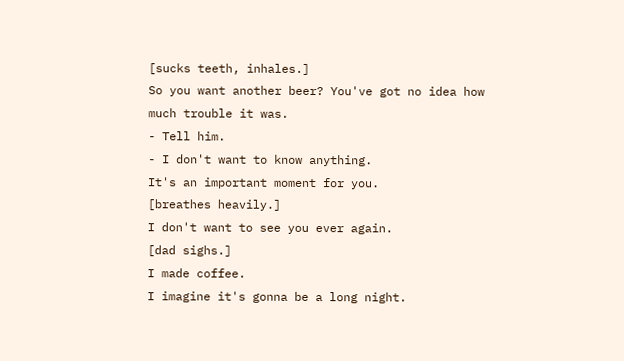[sucks teeth, inhales.]
So you want another beer? You've got no idea how much trouble it was.
- Tell him.
- I don't want to know anything.
It's an important moment for you.
[breathes heavily.]
I don't want to see you ever again.
[dad sighs.]
I made coffee.
I imagine it's gonna be a long night.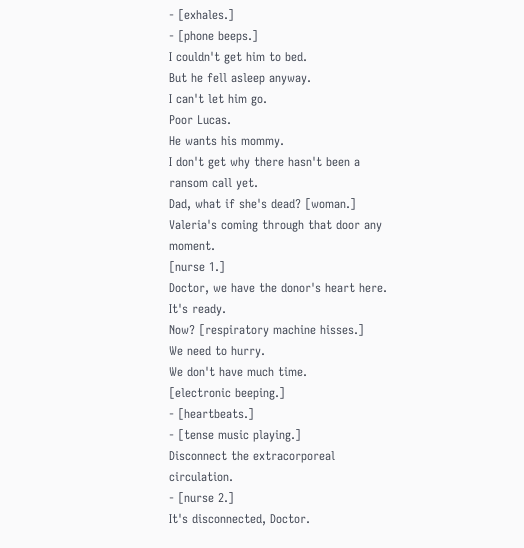- [exhales.]
- [phone beeps.]
I couldn't get him to bed.
But he fell asleep anyway.
I can't let him go.
Poor Lucas.
He wants his mommy.
I don't get why there hasn't been a ransom call yet.
Dad, what if she's dead? [woman.]
Valeria's coming through that door any moment.
[nurse 1.]
Doctor, we have the donor's heart here.
It's ready.
Now? [respiratory machine hisses.]
We need to hurry.
We don't have much time.
[electronic beeping.]
- [heartbeats.]
- [tense music playing.]
Disconnect the extracorporeal circulation.
- [nurse 2.]
It's disconnected, Doctor.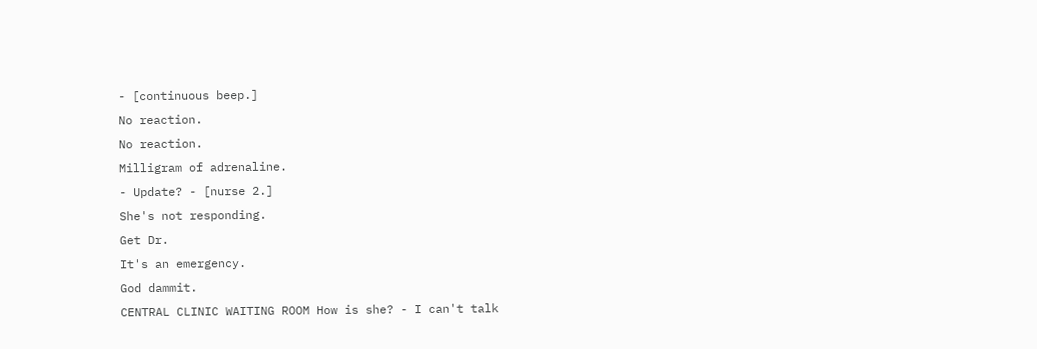- [continuous beep.]
No reaction.
No reaction.
Milligram of adrenaline.
- Update? - [nurse 2.]
She's not responding.
Get Dr.
It's an emergency.
God dammit.
CENTRAL CLINIC WAITING ROOM How is she? - I can't talk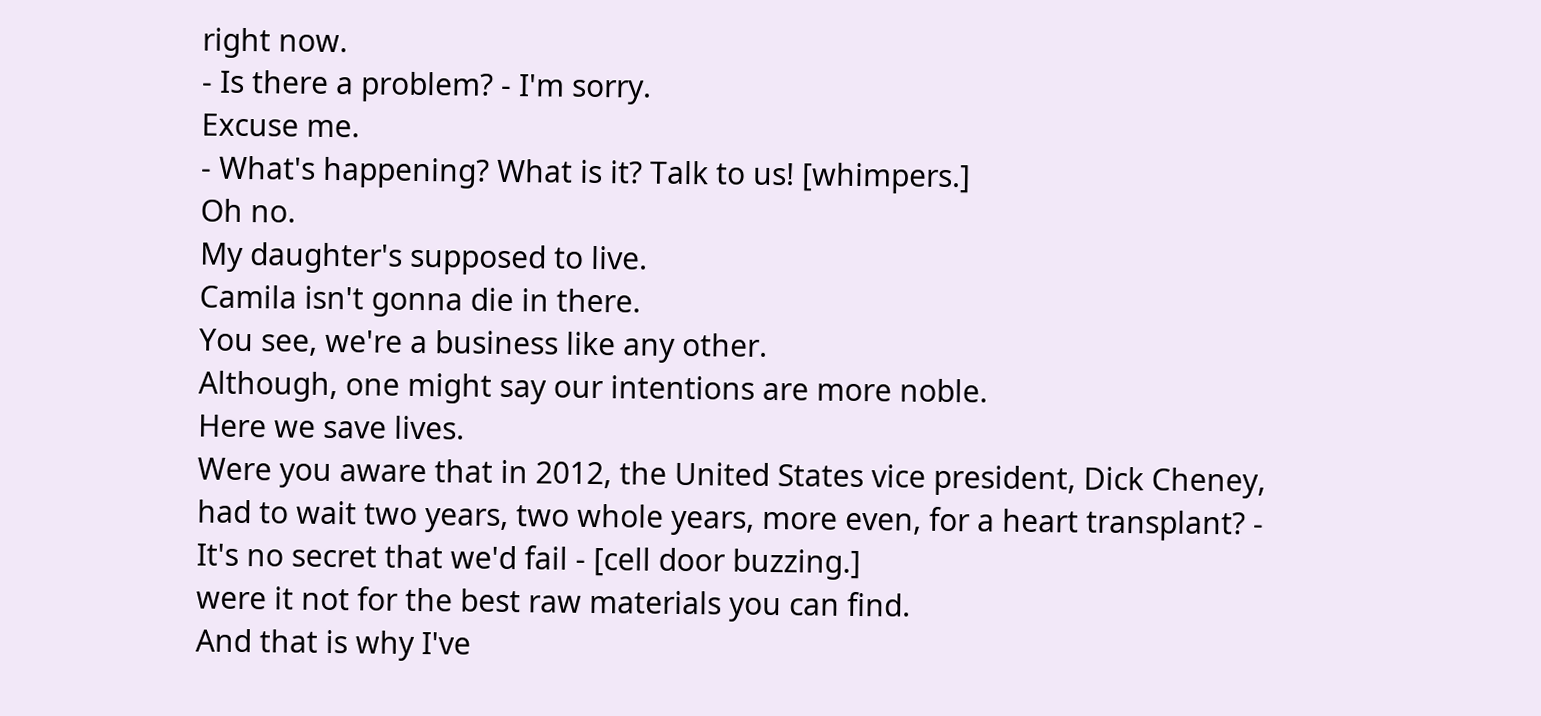right now.
- Is there a problem? - I'm sorry.
Excuse me.
- What's happening? What is it? Talk to us! [whimpers.]
Oh no.
My daughter's supposed to live.
Camila isn't gonna die in there.
You see, we're a business like any other.
Although, one might say our intentions are more noble.
Here we save lives.
Were you aware that in 2012, the United States vice president, Dick Cheney, had to wait two years, two whole years, more even, for a heart transplant? - It's no secret that we'd fail - [cell door buzzing.]
were it not for the best raw materials you can find.
And that is why I've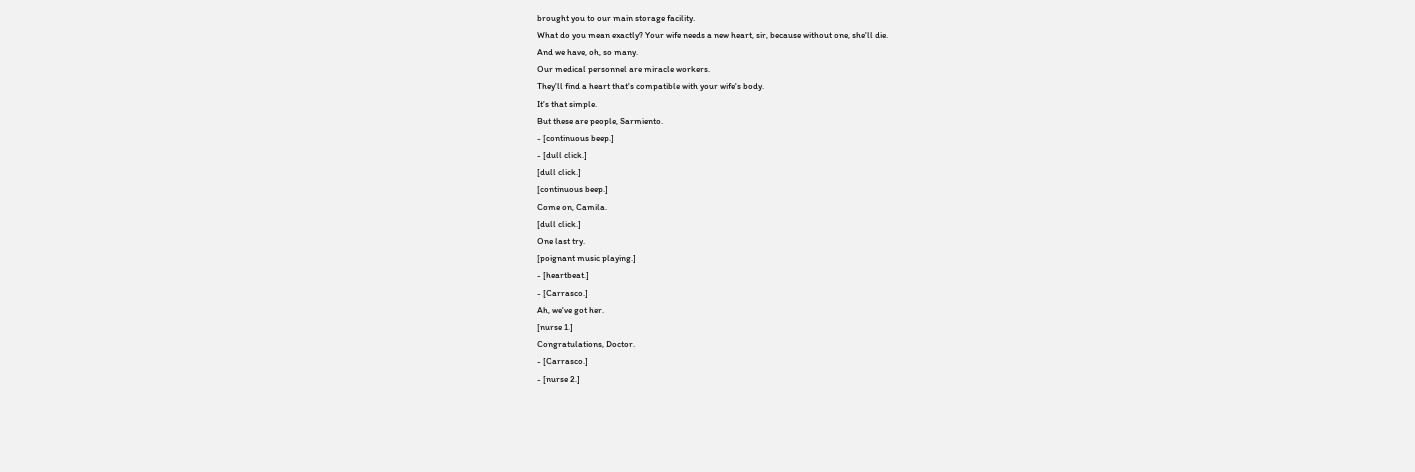brought you to our main storage facility.
What do you mean exactly? Your wife needs a new heart, sir, because without one, she'll die.
And we have, oh, so many.
Our medical personnel are miracle workers.
They'll find a heart that's compatible with your wife's body.
It's that simple.
But these are people, Sarmiento.
- [continuous beep.]
- [dull click.]
[dull click.]
[continuous beep.]
Come on, Camila.
[dull click.]
One last try.
[poignant music playing.]
- [heartbeat.]
- [Carrasco.]
Ah, we've got her.
[nurse 1.]
Congratulations, Doctor.
- [Carrasco.]
- [nurse 2.]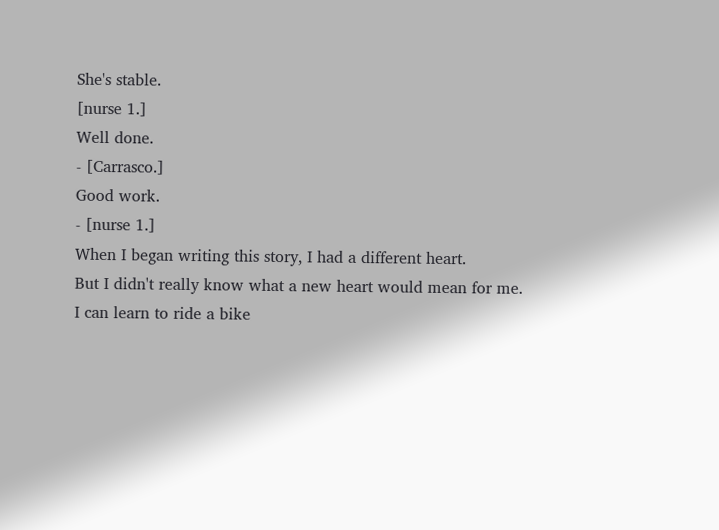She's stable.
[nurse 1.]
Well done.
- [Carrasco.]
Good work.
- [nurse 1.]
When I began writing this story, I had a different heart.
But I didn't really know what a new heart would mean for me.
I can learn to ride a bike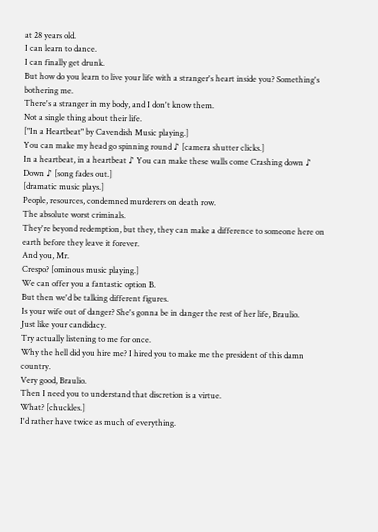at 28 years old.
I can learn to dance.
I can finally get drunk.
But how do you learn to live your life with a stranger's heart inside you? Something's bothering me.
There's a stranger in my body, and I don't know them.
Not a single thing about their life.
["In a Heartbeat" by Cavendish Music playing.]
You can make my head go spinning round ♪ [camera shutter clicks.]
In a heartbeat, in a heartbeat ♪ You can make these walls come Crashing down ♪ Down ♪ [song fades out.]
[dramatic music plays.]
People, resources, condemned murderers on death row.
The absolute worst criminals.
They're beyond redemption, but they, they can make a difference to someone here on earth before they leave it forever.
And you, Mr.
Crespo? [ominous music playing.]
We can offer you a fantastic option B.
But then we'd be talking different figures.
Is your wife out of danger? She's gonna be in danger the rest of her life, Braulio.
Just like your candidacy.
Try actually listening to me for once.
Why the hell did you hire me? I hired you to make me the president of this damn country.
Very good, Braulio.
Then I need you to understand that discretion is a virtue.
What? [chuckles.]
I'd rather have twice as much of everything.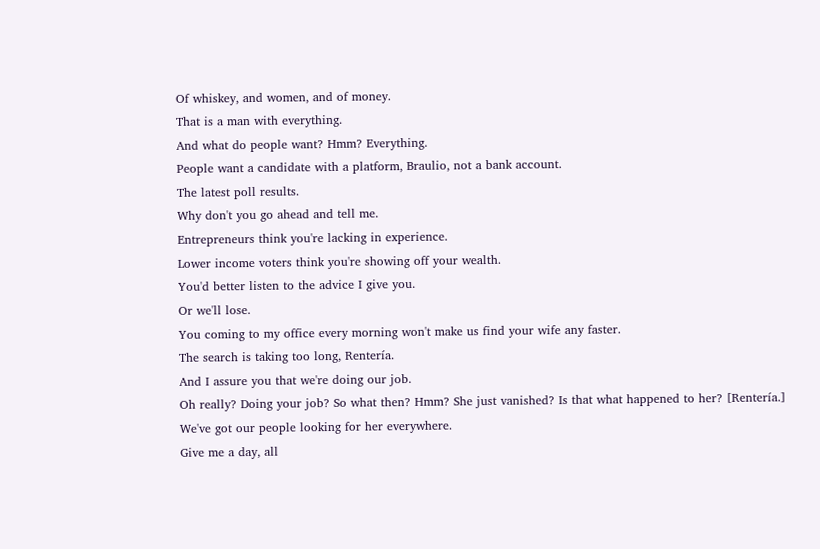Of whiskey, and women, and of money.
That is a man with everything.
And what do people want? Hmm? Everything.
People want a candidate with a platform, Braulio, not a bank account.
The latest poll results.
Why don't you go ahead and tell me.
Entrepreneurs think you're lacking in experience.
Lower income voters think you're showing off your wealth.
You'd better listen to the advice I give you.
Or we'll lose.
You coming to my office every morning won't make us find your wife any faster.
The search is taking too long, Rentería.
And I assure you that we're doing our job.
Oh really? Doing your job? So what then? Hmm? She just vanished? Is that what happened to her? [Rentería.]
We've got our people looking for her everywhere.
Give me a day, all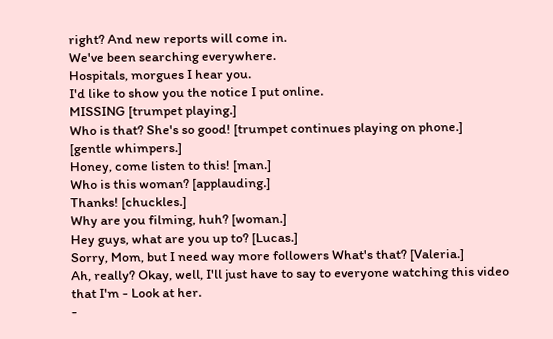right? And new reports will come in.
We've been searching everywhere.
Hospitals, morgues I hear you.
I'd like to show you the notice I put online.
MISSING [trumpet playing.]
Who is that? She's so good! [trumpet continues playing on phone.]
[gentle whimpers.]
Honey, come listen to this! [man.]
Who is this woman? [applauding.]
Thanks! [chuckles.]
Why are you filming, huh? [woman.]
Hey guys, what are you up to? [Lucas.]
Sorry, Mom, but I need way more followers What's that? [Valeria.]
Ah, really? Okay, well, I'll just have to say to everyone watching this video that I'm - Look at her.
-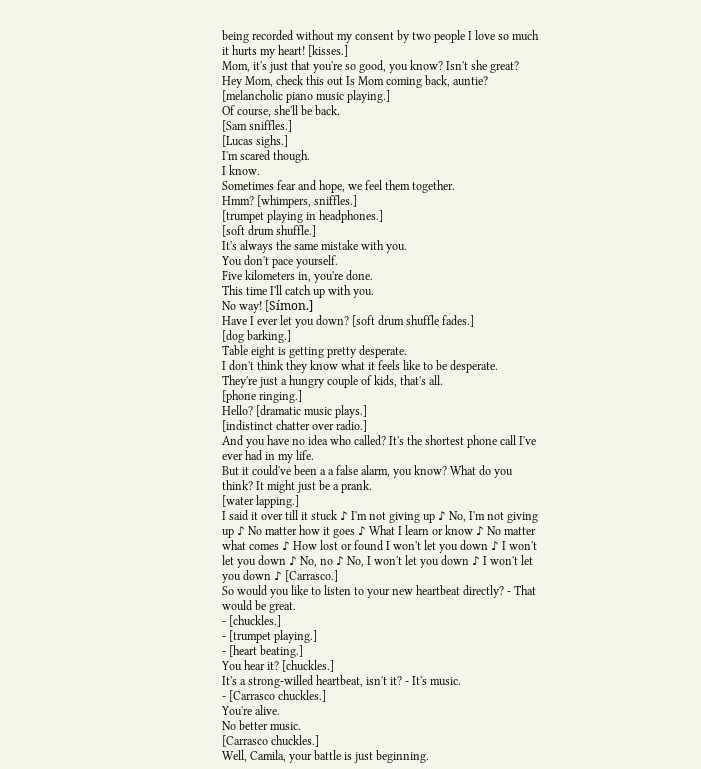being recorded without my consent by two people I love so much it hurts my heart! [kisses.]
Mom, it's just that you're so good, you know? Isn't she great? Hey Mom, check this out Is Mom coming back, auntie? [melancholic piano music playing.]
Of course, she'll be back.
[Sam sniffles.]
[Lucas sighs.]
I'm scared though.
I know.
Sometimes fear and hope, we feel them together.
Hmm? [whimpers, sniffles.]
[trumpet playing in headphones.]
[soft drum shuffle.]
It's always the same mistake with you.
You don't pace yourself.
Five kilometers in, you're done.
This time I'll catch up with you.
No way! [Símon.]
Have I ever let you down? [soft drum shuffle fades.]
[dog barking.]
Table eight is getting pretty desperate.
I don't think they know what it feels like to be desperate.
They're just a hungry couple of kids, that's all.
[phone ringing.]
Hello? [dramatic music plays.]
[indistinct chatter over radio.]
And you have no idea who called? It's the shortest phone call I've ever had in my life.
But it could've been a a false alarm, you know? What do you think? It might just be a prank.
[water lapping.]
I said it over till it stuck ♪ I'm not giving up ♪ No, I'm not giving up ♪ No matter how it goes ♪ What I learn or know ♪ No matter what comes ♪ How lost or found I won't let you down ♪ I won't let you down ♪ No, no ♪ No, I won't let you down ♪ I won't let you down ♪ [Carrasco.]
So would you like to listen to your new heartbeat directly? - That would be great.
- [chuckles.]
- [trumpet playing.]
- [heart beating.]
You hear it? [chuckles.]
It's a strong-willed heartbeat, isn't it? - It's music.
- [Carrasco chuckles.]
You're alive.
No better music.
[Carrasco chuckles.]
Well, Camila, your battle is just beginning.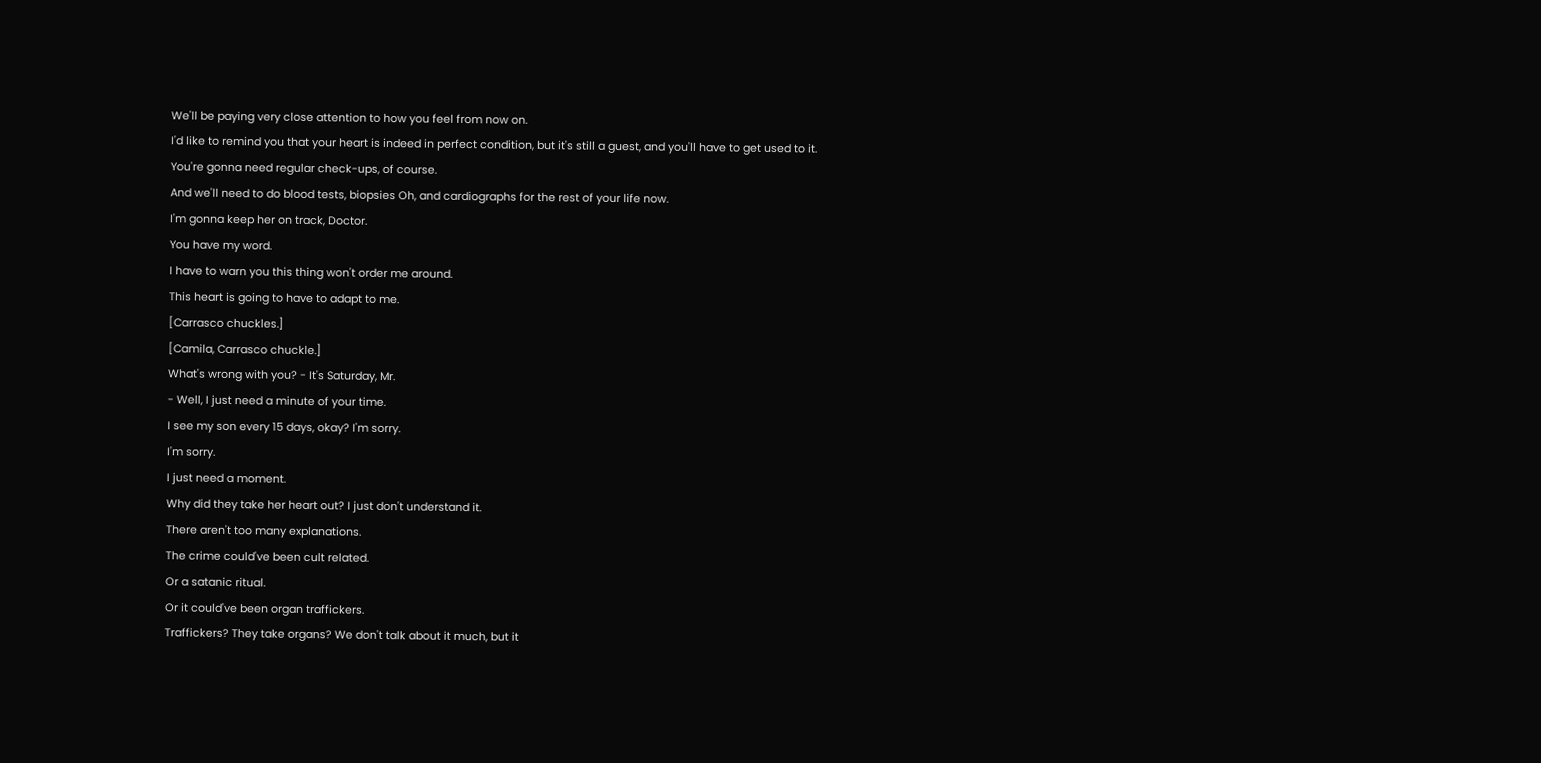We'll be paying very close attention to how you feel from now on.
I'd like to remind you that your heart is indeed in perfect condition, but it's still a guest, and you'll have to get used to it.
You're gonna need regular check-ups, of course.
And we'll need to do blood tests, biopsies Oh, and cardiographs for the rest of your life now.
I'm gonna keep her on track, Doctor.
You have my word.
I have to warn you this thing won't order me around.
This heart is going to have to adapt to me.
[Carrasco chuckles.]
[Camila, Carrasco chuckle.]
What's wrong with you? - It's Saturday, Mr.
- Well, I just need a minute of your time.
I see my son every 15 days, okay? I'm sorry.
I'm sorry.
I just need a moment.
Why did they take her heart out? I just don't understand it.
There aren't too many explanations.
The crime could've been cult related.
Or a satanic ritual.
Or it could've been organ traffickers.
Traffickers? They take organs? We don't talk about it much, but it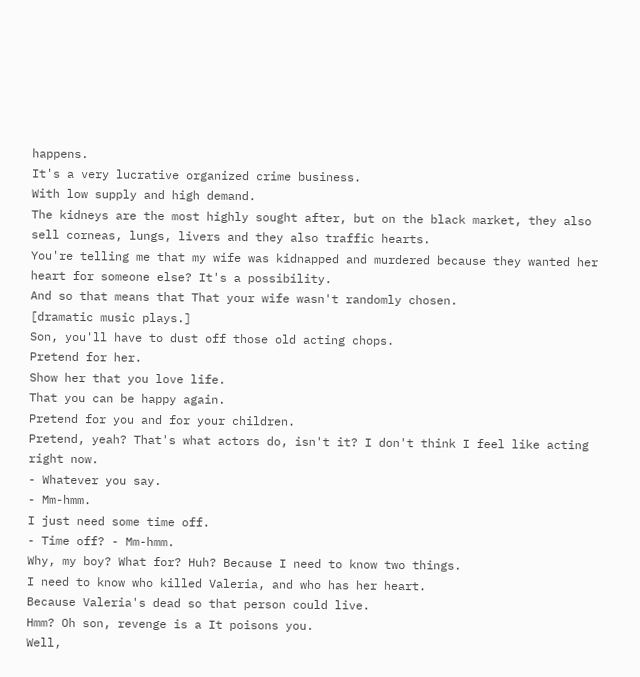happens.
It's a very lucrative organized crime business.
With low supply and high demand.
The kidneys are the most highly sought after, but on the black market, they also sell corneas, lungs, livers and they also traffic hearts.
You're telling me that my wife was kidnapped and murdered because they wanted her heart for someone else? It's a possibility.
And so that means that That your wife wasn't randomly chosen.
[dramatic music plays.]
Son, you'll have to dust off those old acting chops.
Pretend for her.
Show her that you love life.
That you can be happy again.
Pretend for you and for your children.
Pretend, yeah? That's what actors do, isn't it? I don't think I feel like acting right now.
- Whatever you say.
- Mm-hmm.
I just need some time off.
- Time off? - Mm-hmm.
Why, my boy? What for? Huh? Because I need to know two things.
I need to know who killed Valeria, and who has her heart.
Because Valeria's dead so that person could live.
Hmm? Oh son, revenge is a It poisons you.
Well,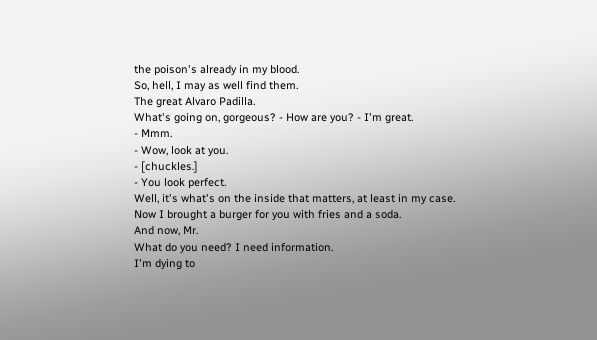the poison's already in my blood.
So, hell, I may as well find them.
The great Alvaro Padilla.
What's going on, gorgeous? - How are you? - I'm great.
- Mmm.
- Wow, look at you.
- [chuckles.]
- You look perfect.
Well, it's what's on the inside that matters, at least in my case.
Now I brought a burger for you with fries and a soda.
And now, Mr.
What do you need? I need information.
I'm dying to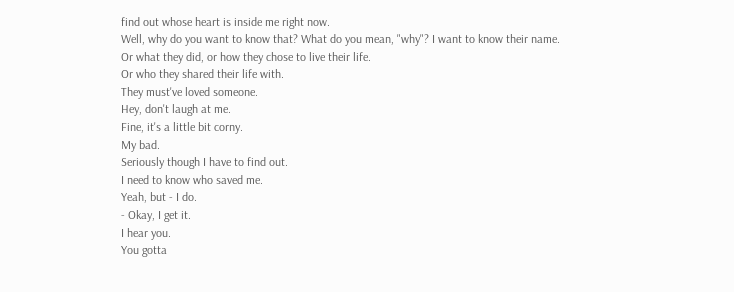find out whose heart is inside me right now.
Well, why do you want to know that? What do you mean, "why"? I want to know their name.
Or what they did, or how they chose to live their life.
Or who they shared their life with.
They must've loved someone.
Hey, don't laugh at me.
Fine, it's a little bit corny.
My bad.
Seriously though I have to find out.
I need to know who saved me.
Yeah, but - I do.
- Okay, I get it.
I hear you.
You gotta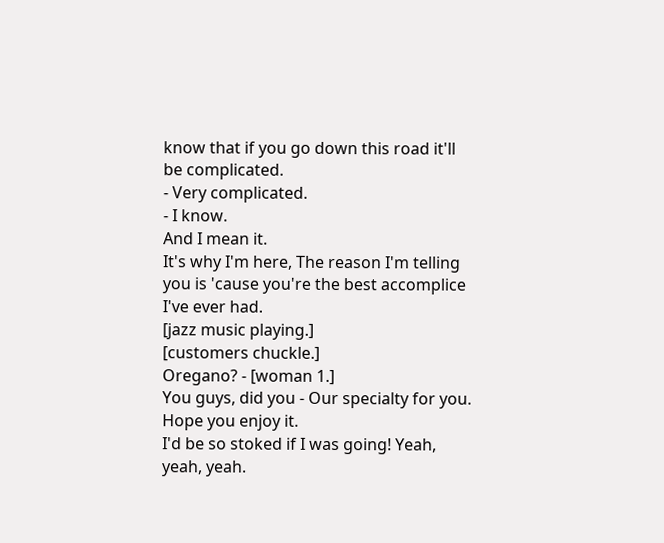know that if you go down this road it'll be complicated.
- Very complicated.
- I know.
And I mean it.
It's why I'm here, The reason I'm telling you is 'cause you're the best accomplice I've ever had.
[jazz music playing.]
[customers chuckle.]
Oregano? - [woman 1.]
You guys, did you - Our specialty for you.
Hope you enjoy it.
I'd be so stoked if I was going! Yeah, yeah, yeah.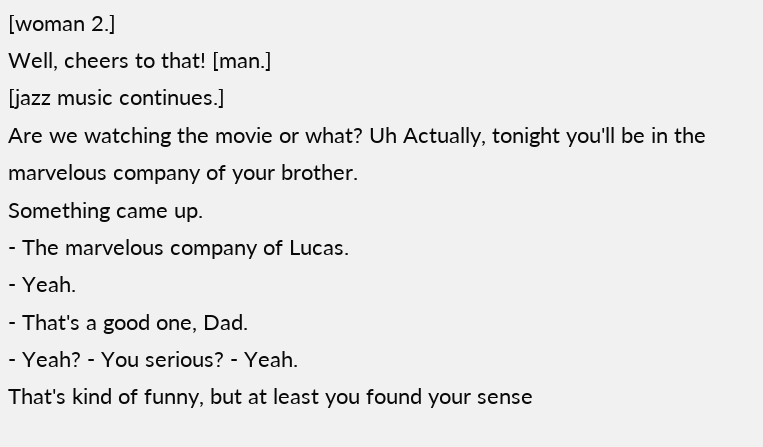[woman 2.]
Well, cheers to that! [man.]
[jazz music continues.]
Are we watching the movie or what? Uh Actually, tonight you'll be in the marvelous company of your brother.
Something came up.
- The marvelous company of Lucas.
- Yeah.
- That's a good one, Dad.
- Yeah? - You serious? - Yeah.
That's kind of funny, but at least you found your sense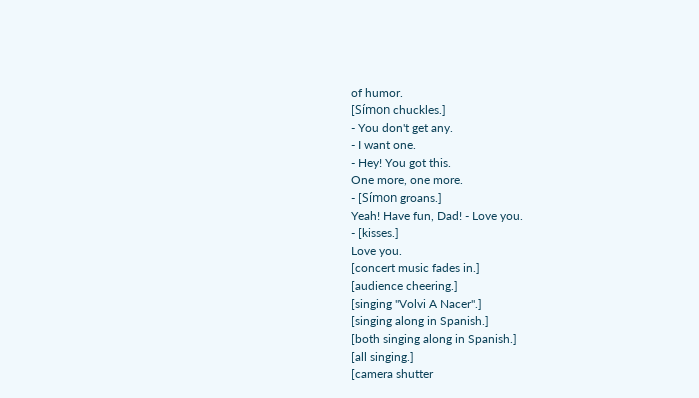of humor.
[Símon chuckles.]
- You don't get any.
- I want one.
- Hey! You got this.
One more, one more.
- [Símon groans.]
Yeah! Have fun, Dad! - Love you.
- [kisses.]
Love you.
[concert music fades in.]
[audience cheering.]
[singing "Volvi A Nacer".]
[singing along in Spanish.]
[both singing along in Spanish.]
[all singing.]
[camera shutter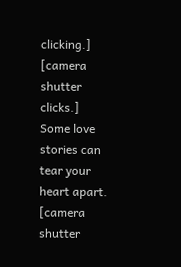clicking.]
[camera shutter clicks.]
Some love stories can tear your heart apart.
[camera shutter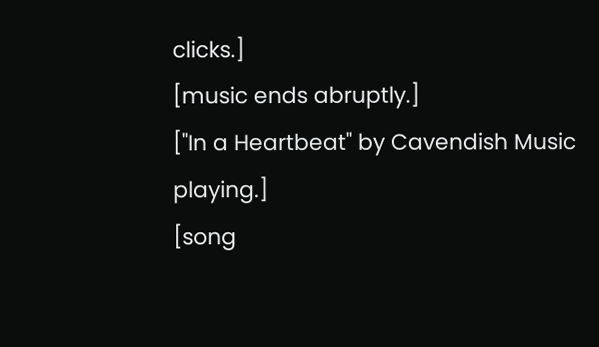clicks.]
[music ends abruptly.]
["In a Heartbeat" by Cavendish Music playing.]
[song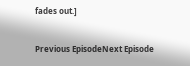fades out.]

Previous EpisodeNext Episode